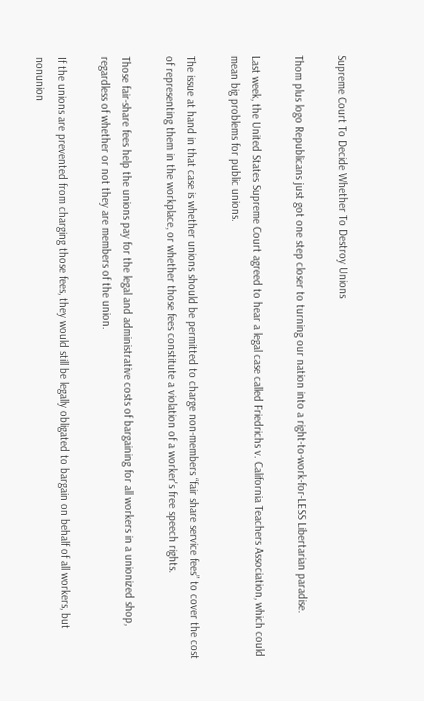Supreme Court To Decide Whether To Destroy Unions

Thom plus logo Republicans just got one step closer to turning our nation into a right-to-work-for-LESS Libertarian paradise.

Last week, the United States Supreme Court agreed to hear a legal case called Friedrichs v. California Teachers Association, which could mean big problems for public unions.

The issue at hand in that case is whether unions should be permitted to charge non-members “fair share service fees” to cover the cost of representing them in the workplace, or whether those fees constitute a violation of a worker's free speech rights.

Those fair-share fees help the unions pay for the legal and administrative costs of bargaining for all workers in a unionized shop, regardless of whether or not they are members of the union.

If the unions are prevented from charging those fees, they would still be legally obligated to bargain on behalf of all workers, but nonunion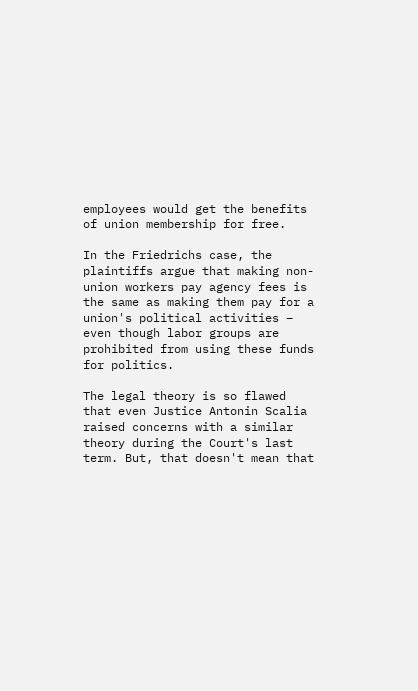employees would get the benefits of union membership for free.

In the Friedrichs case, the plaintiffs argue that making non-union workers pay agency fees is the same as making them pay for a union's political activities – even though labor groups are prohibited from using these funds for politics.

The legal theory is so flawed that even Justice Antonin Scalia raised concerns with a similar theory during the Court's last term. But, that doesn't mean that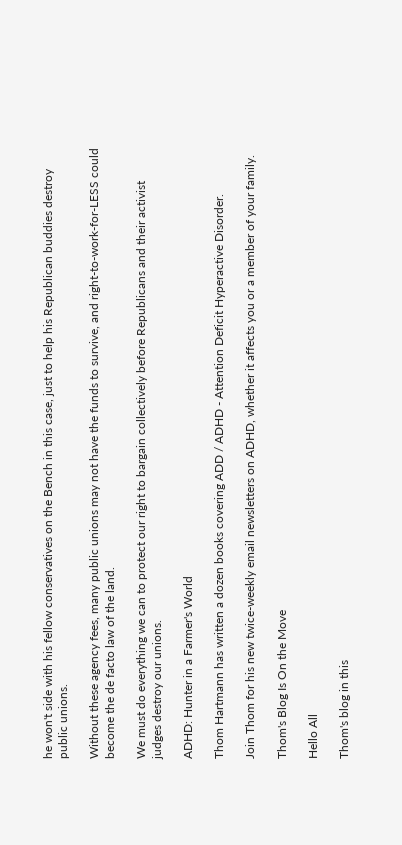he won't side with his fellow conservatives on the Bench in this case, just to help his Republican buddies destroy public unions.

Without these agency fees, many public unions may not have the funds to survive, and right-to-work-for-LESS could become the de facto law of the land.

We must do everything we can to protect our right to bargain collectively before Republicans and their activist judges destroy our unions.

ADHD: Hunter in a Farmer's World

Thom Hartmann has written a dozen books covering ADD / ADHD - Attention Deficit Hyperactive Disorder.

Join Thom for his new twice-weekly email newsletters on ADHD, whether it affects you or a member of your family.

Thom's Blog Is On the Move

Hello All

Thom's blog in this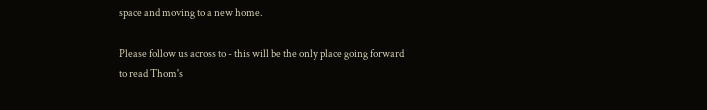space and moving to a new home.

Please follow us across to - this will be the only place going forward to read Thom's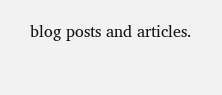blog posts and articles.